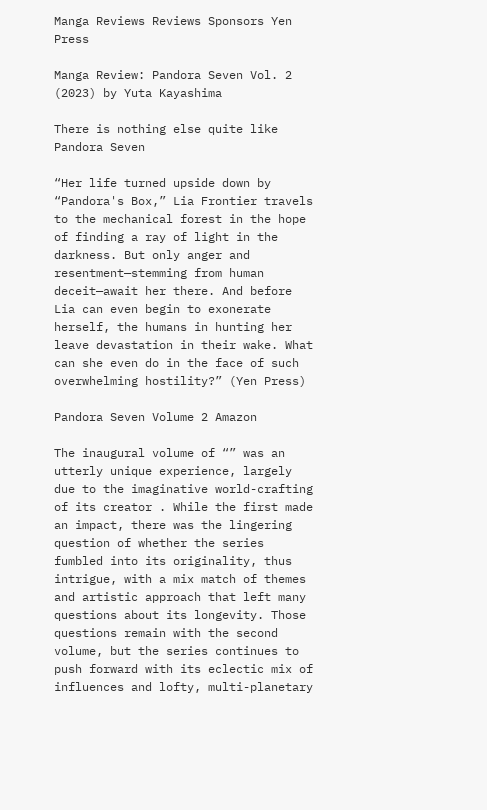Manga Reviews Reviews Sponsors Yen Press

Manga Review: Pandora Seven Vol. 2 (2023) by Yuta Kayashima

There is nothing else quite like Pandora Seven

“Her life turned upside down by “Pandora's Box,” Lia Frontier travels to the mechanical forest in the hope of finding a ray of light in the darkness. But only anger and resentment—stemming from human deceit—await her there. And before Lia can even begin to exonerate herself, the humans in hunting her leave devastation in their wake. What can she even do in the face of such overwhelming hostility?” (Yen Press)

Pandora Seven Volume 2 Amazon

The inaugural volume of “” was an utterly unique experience, largely due to the imaginative world-crafting of its creator . While the first made an impact, there was the lingering question of whether the series fumbled into its originality, thus intrigue, with a mix match of themes and artistic approach that left many questions about its longevity. Those questions remain with the second volume, but the series continues to push forward with its eclectic mix of influences and lofty, multi-planetary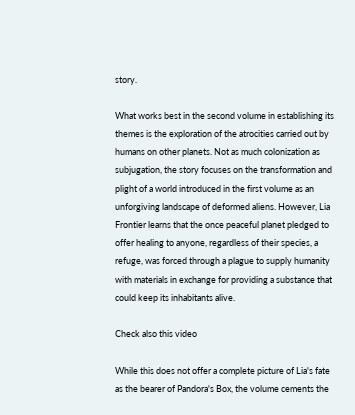story.

What works best in the second volume in establishing its themes is the exploration of the atrocities carried out by humans on other planets. Not as much colonization as subjugation, the story focuses on the transformation and plight of a world introduced in the first volume as an unforgiving landscape of deformed aliens. However, Lia Frontier learns that the once peaceful planet pledged to offer healing to anyone, regardless of their species, a refuge, was forced through a plague to supply humanity with materials in exchange for providing a substance that could keep its inhabitants alive.

Check also this video

While this does not offer a complete picture of Lia's fate as the bearer of Pandora's Box, the volume cements the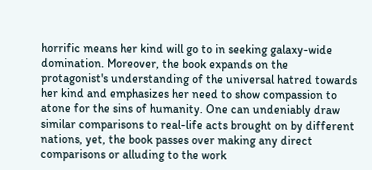horrific means her kind will go to in seeking galaxy-wide domination. Moreover, the book expands on the protagonist's understanding of the universal hatred towards her kind and emphasizes her need to show compassion to atone for the sins of humanity. One can undeniably draw similar comparisons to real-life acts brought on by different nations, yet, the book passes over making any direct comparisons or alluding to the work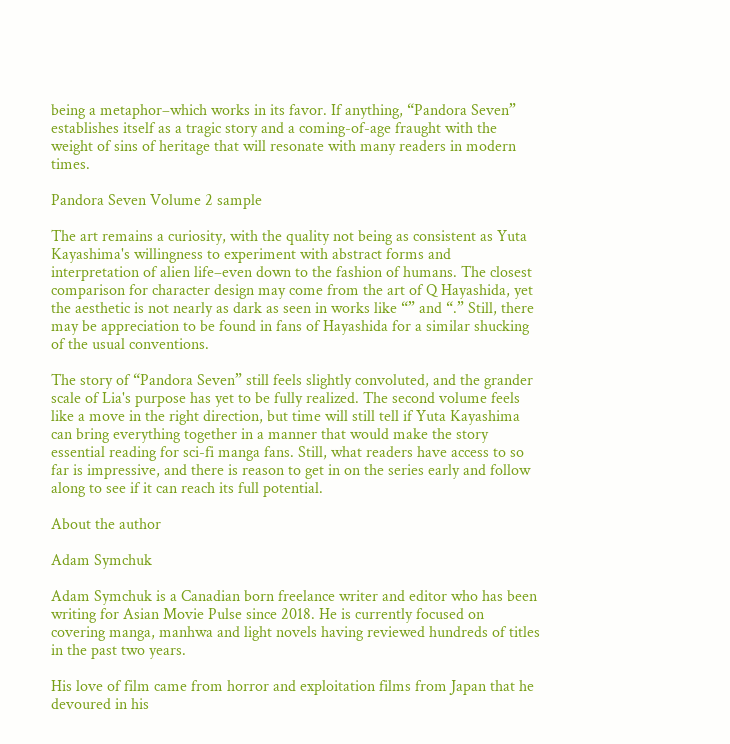being a metaphor–which works in its favor. If anything, “Pandora Seven” establishes itself as a tragic story and a coming-of-age fraught with the weight of sins of heritage that will resonate with many readers in modern times.

Pandora Seven Volume 2 sample

The art remains a curiosity, with the quality not being as consistent as Yuta Kayashima's willingness to experiment with abstract forms and interpretation of alien life–even down to the fashion of humans. The closest comparison for character design may come from the art of Q Hayashida, yet the aesthetic is not nearly as dark as seen in works like “” and “.” Still, there may be appreciation to be found in fans of Hayashida for a similar shucking of the usual conventions.

The story of “Pandora Seven” still feels slightly convoluted, and the grander scale of Lia's purpose has yet to be fully realized. The second volume feels like a move in the right direction, but time will still tell if Yuta Kayashima can bring everything together in a manner that would make the story essential reading for sci-fi manga fans. Still, what readers have access to so far is impressive, and there is reason to get in on the series early and follow along to see if it can reach its full potential.

About the author

Adam Symchuk

Adam Symchuk is a Canadian born freelance writer and editor who has been writing for Asian Movie Pulse since 2018. He is currently focused on covering manga, manhwa and light novels having reviewed hundreds of titles in the past two years.

His love of film came from horror and exploitation films from Japan that he devoured in his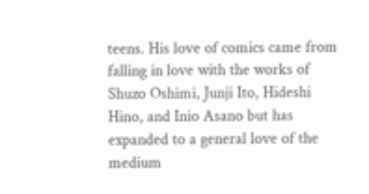teens. His love of comics came from falling in love with the works of Shuzo Oshimi, Junji Ito, Hideshi Hino, and Inio Asano but has expanded to a general love of the medium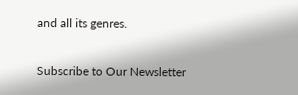and all its genres.

Subscribe to Our Newsletter